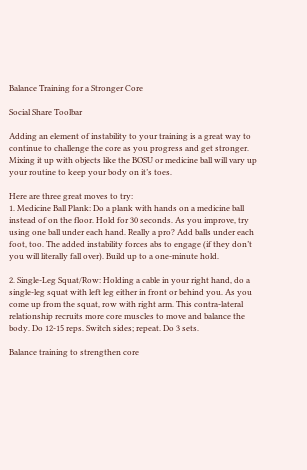Balance Training for a Stronger Core

Social Share Toolbar

Adding an element of instability to your training is a great way to continue to challenge the core as you progress and get stronger. Mixing it up with objects like the BOSU or medicine ball will vary up your routine to keep your body on it’s toes.

Here are three great moves to try:
1. Medicine Ball Plank: Do a plank with hands on a medicine ball instead of on the floor. Hold for 30 seconds. As you improve, try using one ball under each hand. Really a pro? Add balls under each foot, too. The added instability forces abs to engage (if they don’t you will literally fall over). Build up to a one-minute hold.

2. Single-Leg Squat/Row: Holding a cable in your right hand, do a single-leg squat with left leg either in front or behind you. As you come up from the squat, row with right arm. This contra-lateral relationship recruits more core muscles to move and balance the body. Do 12-15 reps. Switch sides; repeat. Do 3 sets.

Balance training to strengthen core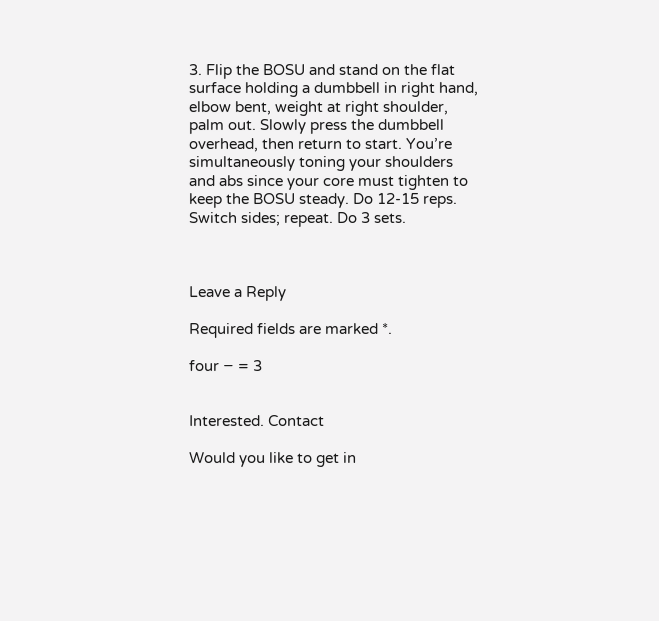3. Flip the BOSU and stand on the flat surface holding a dumbbell in right hand, elbow bent, weight at right shoulder, palm out. Slowly press the dumbbell overhead, then return to start. You’re simultaneously toning your shoulders and abs since your core must tighten to keep the BOSU steady. Do 12-15 reps. Switch sides; repeat. Do 3 sets.



Leave a Reply

Required fields are marked *.

four − = 3


Interested. Contact

Would you like to get in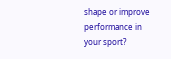shape or improve performance in your sport?